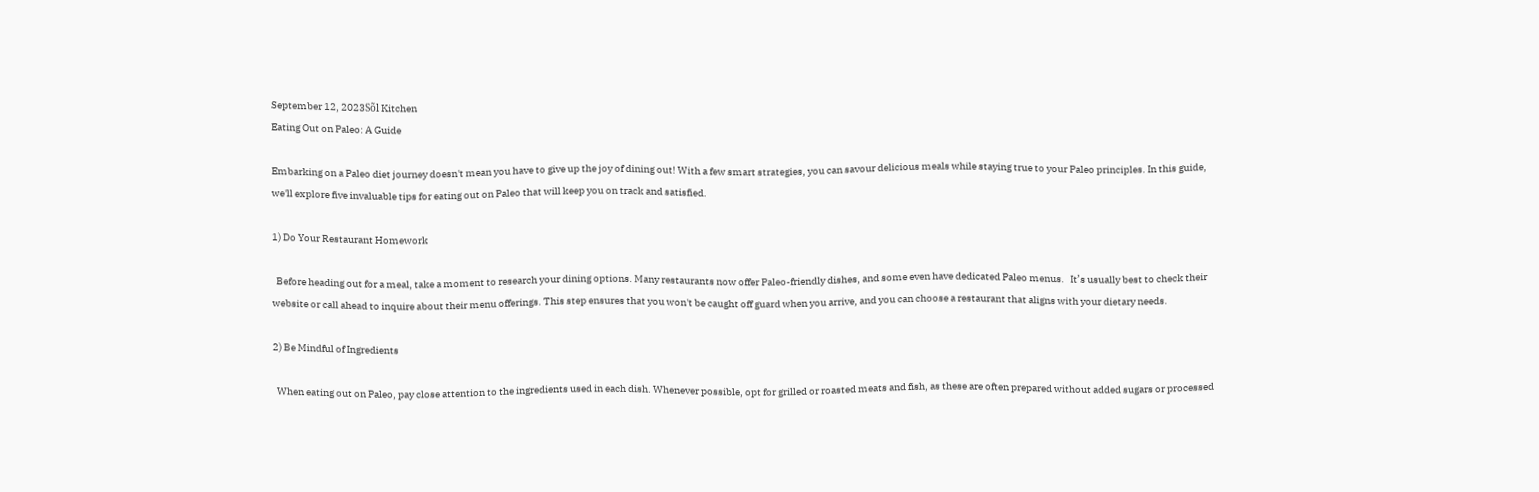September 12, 2023Sõl Kitchen
Eating Out on Paleo: A Guide

Embarking on a Paleo diet journey doesn't mean you have to give up the joy of dining out! With a few smart strategies, you can savour delicious meals while staying true to your Paleo principles. In this guide, we'll explore five invaluable tips for eating out on Paleo that will keep you on track and satisfied.

1) Do Your Restaurant Homework

  Before heading out for a meal, take a moment to research your dining options. Many restaurants now offer Paleo-friendly dishes, and some even have dedicated Paleo menus.   It’s usually best to check their website or call ahead to inquire about their menu offerings. This step ensures that you won't be caught off guard when you arrive, and you can choose a restaurant that aligns with your dietary needs.

2) Be Mindful of Ingredients

  When eating out on Paleo, pay close attention to the ingredients used in each dish. Whenever possible, opt for grilled or roasted meats and fish, as these are often prepared without added sugars or processed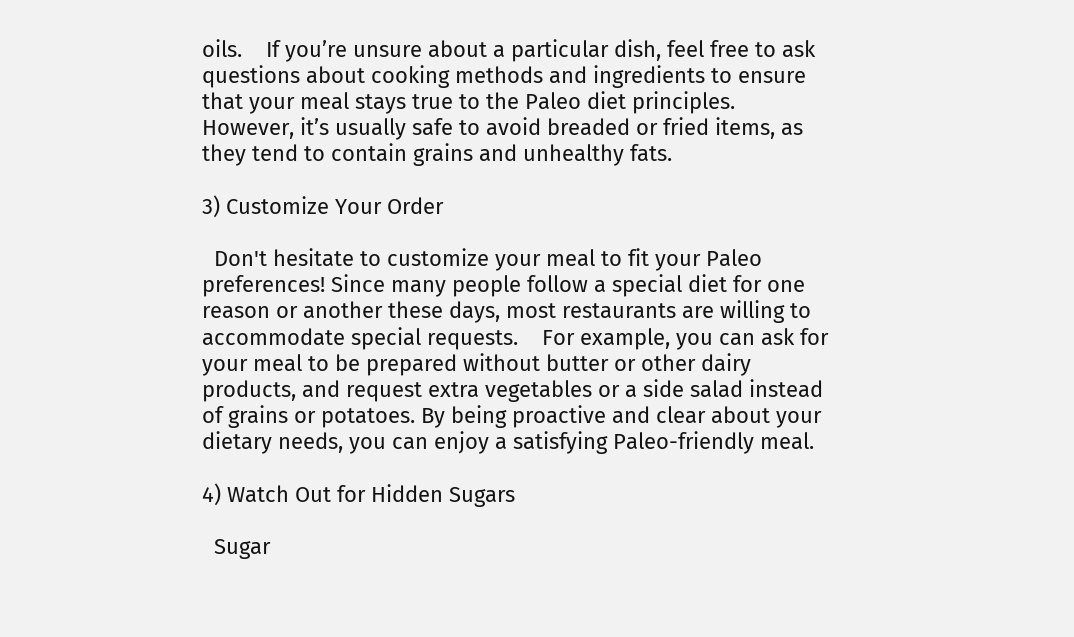oils.    If you’re unsure about a particular dish, feel free to ask questions about cooking methods and ingredients to ensure that your meal stays true to the Paleo diet principles. However, it’s usually safe to avoid breaded or fried items, as they tend to contain grains and unhealthy fats.

3) Customize Your Order

  Don't hesitate to customize your meal to fit your Paleo preferences! Since many people follow a special diet for one reason or another these days, most restaurants are willing to accommodate special requests.    For example, you can ask for your meal to be prepared without butter or other dairy products, and request extra vegetables or a side salad instead of grains or potatoes. By being proactive and clear about your dietary needs, you can enjoy a satisfying Paleo-friendly meal.

4) Watch Out for Hidden Sugars

  Sugar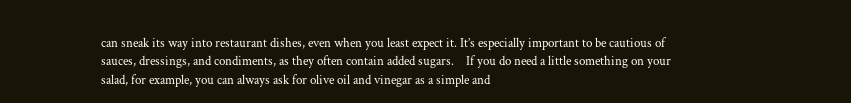can sneak its way into restaurant dishes, even when you least expect it. It’s especially important to be cautious of sauces, dressings, and condiments, as they often contain added sugars.    If you do need a little something on your salad, for example, you can always ask for olive oil and vinegar as a simple and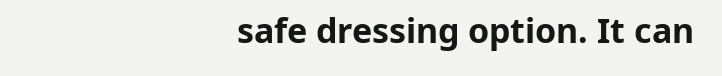safe dressing option. It can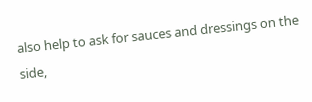also help to ask for sauces and dressings on the side,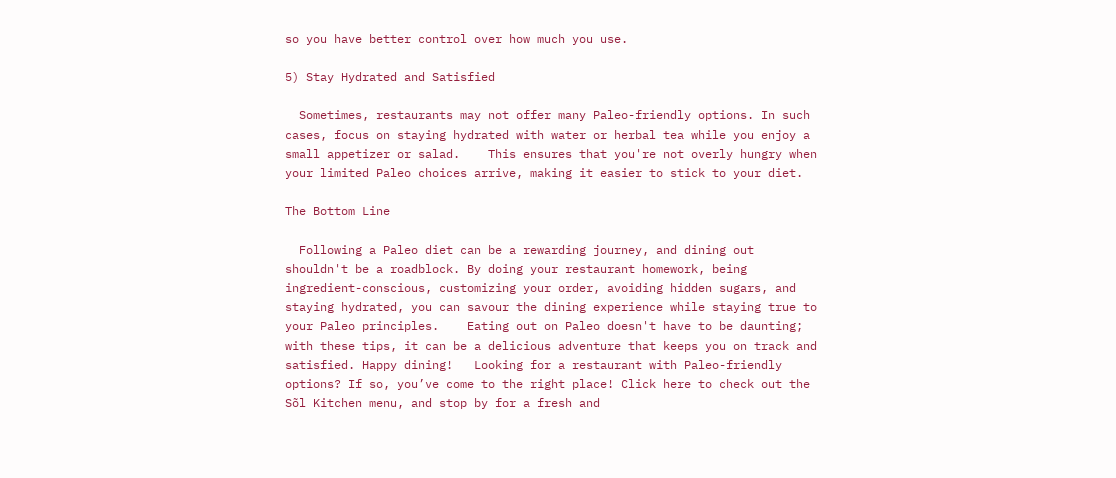so you have better control over how much you use.

5) Stay Hydrated and Satisfied

  Sometimes, restaurants may not offer many Paleo-friendly options. In such cases, focus on staying hydrated with water or herbal tea while you enjoy a small appetizer or salad.    This ensures that you're not overly hungry when your limited Paleo choices arrive, making it easier to stick to your diet.

The Bottom Line

  Following a Paleo diet can be a rewarding journey, and dining out shouldn't be a roadblock. By doing your restaurant homework, being ingredient-conscious, customizing your order, avoiding hidden sugars, and staying hydrated, you can savour the dining experience while staying true to your Paleo principles.    Eating out on Paleo doesn't have to be daunting; with these tips, it can be a delicious adventure that keeps you on track and satisfied. Happy dining!   Looking for a restaurant with Paleo-friendly options? If so, you’ve come to the right place! Click here to check out the Sõl Kitchen menu, and stop by for a fresh and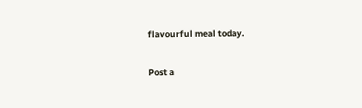flavourful meal today.

Post a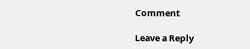Comment

Leave a Reply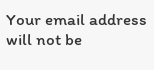Your email address will not be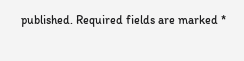published. Required fields are marked *